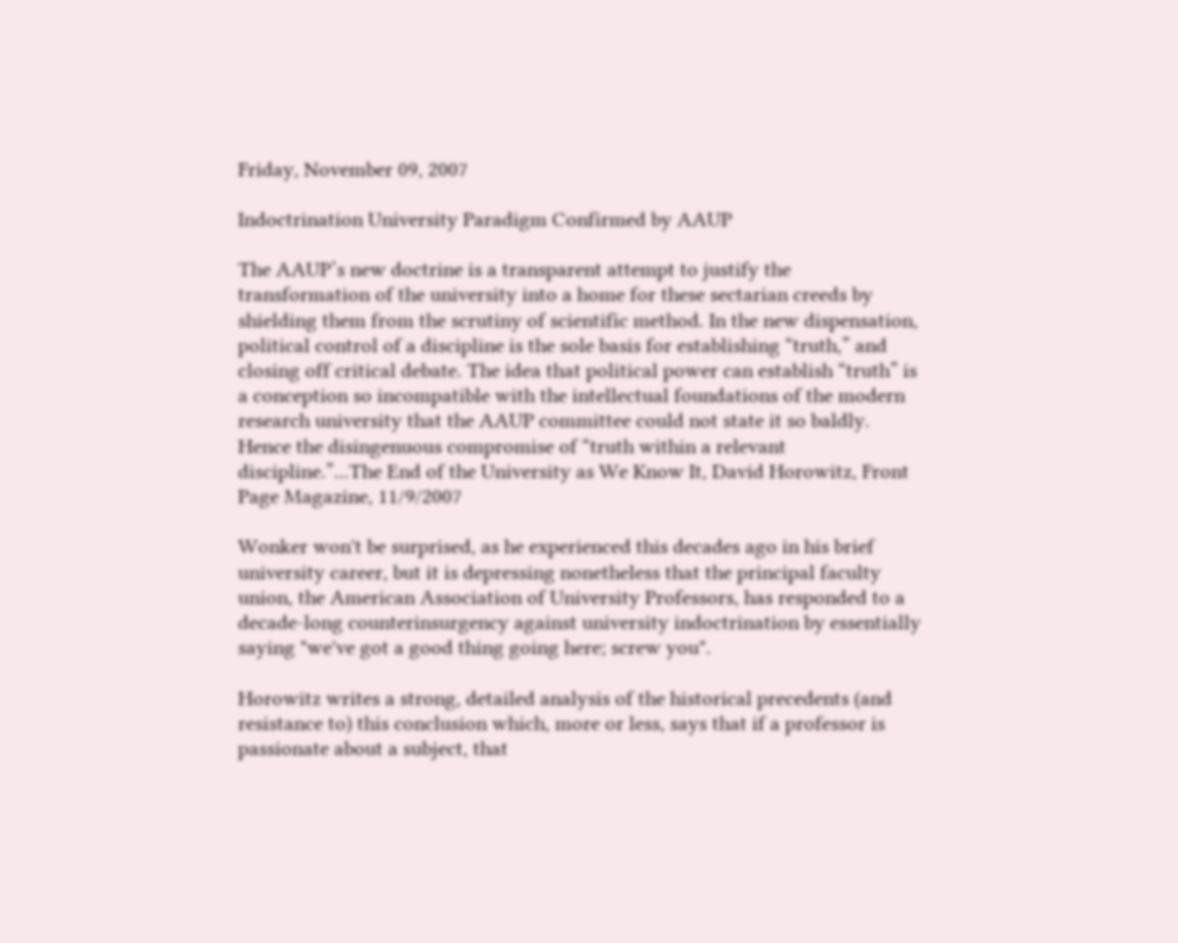Friday, November 09, 2007

Indoctrination University Paradigm Confirmed by AAUP

The AAUP’s new doctrine is a transparent attempt to justify the transformation of the university into a home for these sectarian creeds by shielding them from the scrutiny of scientific method. In the new dispensation, political control of a discipline is the sole basis for establishing “truth,” and closing off critical debate. The idea that political power can establish “truth” is a conception so incompatible with the intellectual foundations of the modern research university that the AAUP committee could not state it so baldly. Hence the disingenuous compromise of “truth within a relevant discipline.”...The End of the University as We Know It, David Horowitz, Front Page Magazine, 11/9/2007

Wonker won't be surprised, as he experienced this decades ago in his brief university career, but it is depressing nonetheless that the principal faculty union, the American Association of University Professors, has responded to a decade-long counterinsurgency against university indoctrination by essentially saying "we've got a good thing going here; screw you".

Horowitz writes a strong, detailed analysis of the historical precedents (and resistance to) this conclusion which, more or less, says that if a professor is passionate about a subject, that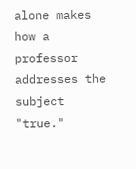alone makes how a professor addresses the subject "true."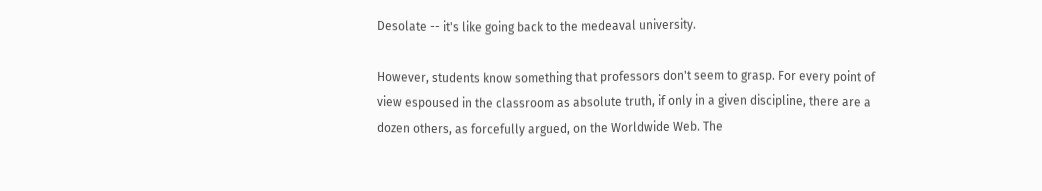Desolate -- it's like going back to the medeaval university.

However, students know something that professors don't seem to grasp. For every point of view espoused in the classroom as absolute truth, if only in a given discipline, there are a dozen others, as forcefully argued, on the Worldwide Web. The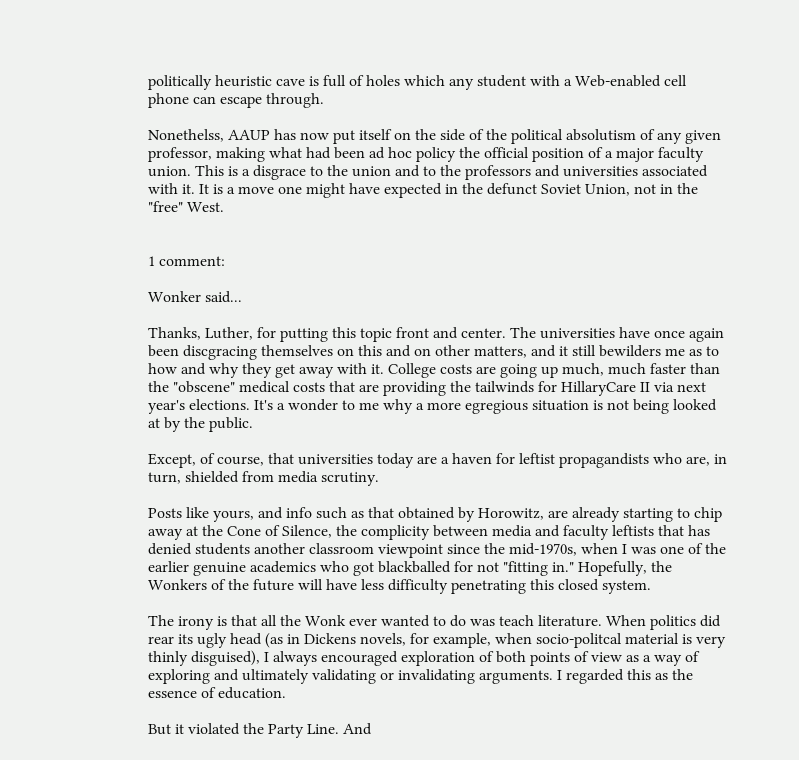politically heuristic cave is full of holes which any student with a Web-enabled cell phone can escape through.

Nonethelss, AAUP has now put itself on the side of the political absolutism of any given professor, making what had been ad hoc policy the official position of a major faculty union. This is a disgrace to the union and to the professors and universities associated with it. It is a move one might have expected in the defunct Soviet Union, not in the "free" West.


1 comment:

Wonker said...

Thanks, Luther, for putting this topic front and center. The universities have once again been discgracing themselves on this and on other matters, and it still bewilders me as to how and why they get away with it. College costs are going up much, much faster than the "obscene" medical costs that are providing the tailwinds for HillaryCare II via next year's elections. It's a wonder to me why a more egregious situation is not being looked at by the public.

Except, of course, that universities today are a haven for leftist propagandists who are, in turn, shielded from media scrutiny.

Posts like yours, and info such as that obtained by Horowitz, are already starting to chip away at the Cone of Silence, the complicity between media and faculty leftists that has denied students another classroom viewpoint since the mid-1970s, when I was one of the earlier genuine academics who got blackballed for not "fitting in." Hopefully, the Wonkers of the future will have less difficulty penetrating this closed system.

The irony is that all the Wonk ever wanted to do was teach literature. When politics did rear its ugly head (as in Dickens novels, for example, when socio-politcal material is very thinly disguised), I always encouraged exploration of both points of view as a way of exploring and ultimately validating or invalidating arguments. I regarded this as the essence of education.

But it violated the Party Line. And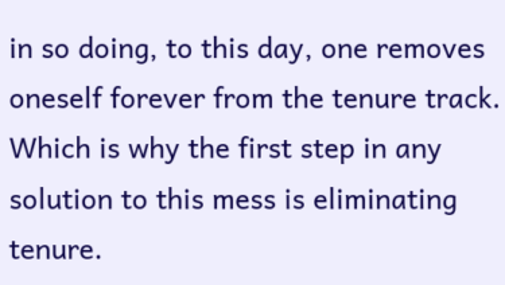in so doing, to this day, one removes oneself forever from the tenure track. Which is why the first step in any solution to this mess is eliminating tenure.